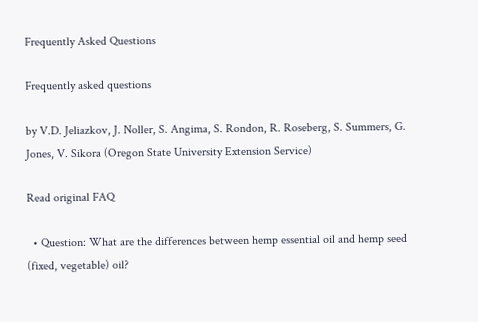Frequently Asked Questions

Frequently asked questions

by V.D. Jeliazkov, J. Noller, S. Angima, S. Rondon, R. Roseberg, S. Summers, G. Jones, V. Sikora (Oregon State University Extension Service)

Read original FAQ

  • Question: What are the differences between hemp essential oil and hemp seed (fixed, vegetable) oil?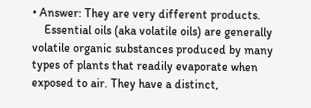• Answer: They are very different products.
    Essential oils (aka volatile oils) are generally volatile organic substances produced by many types of plants that readily evaporate when exposed to air. They have a distinct,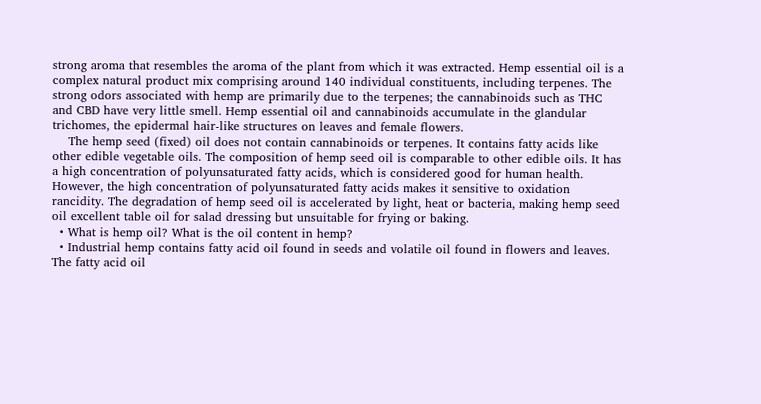strong aroma that resembles the aroma of the plant from which it was extracted. Hemp essential oil is a complex natural product mix comprising around 140 individual constituents, including terpenes. The strong odors associated with hemp are primarily due to the terpenes; the cannabinoids such as THC and CBD have very little smell. Hemp essential oil and cannabinoids accumulate in the glandular trichomes, the epidermal hair-like structures on leaves and female flowers.
    The hemp seed (fixed) oil does not contain cannabinoids or terpenes. It contains fatty acids like other edible vegetable oils. The composition of hemp seed oil is comparable to other edible oils. It has a high concentration of polyunsaturated fatty acids, which is considered good for human health. However, the high concentration of polyunsaturated fatty acids makes it sensitive to oxidation rancidity. The degradation of hemp seed oil is accelerated by light, heat or bacteria, making hemp seed oil excellent table oil for salad dressing but unsuitable for frying or baking.
  • What is hemp oil? What is the oil content in hemp?
  • Industrial hemp contains fatty acid oil found in seeds and volatile oil found in flowers and leaves. The fatty acid oil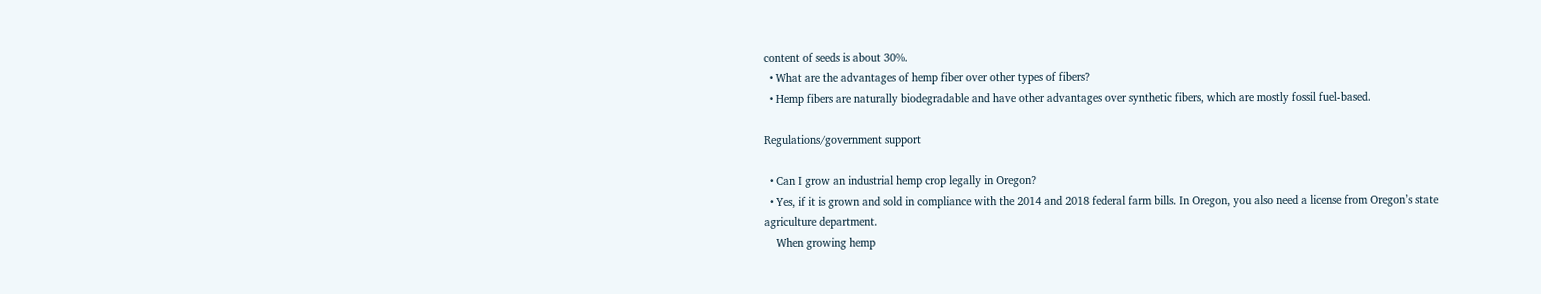content of seeds is about 30%.
  • What are the advantages of hemp fiber over other types of fibers?
  • Hemp fibers are naturally biodegradable and have other advantages over synthetic fibers, which are mostly fossil fuel-based.

Regulations/government support

  • Can I grow an industrial hemp crop legally in Oregon?
  • Yes, if it is grown and sold in compliance with the 2014 and 2018 federal farm bills. In Oregon, you also need a license from Oregon’s state agriculture department.
    When growing hemp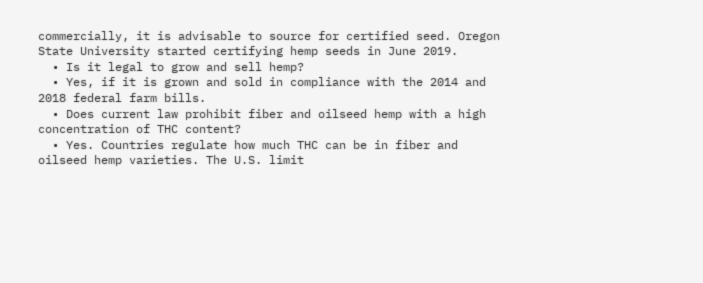commercially, it is advisable to source for certified seed. Oregon State University started certifying hemp seeds in June 2019.
  • Is it legal to grow and sell hemp?
  • Yes, if it is grown and sold in compliance with the 2014 and 2018 federal farm bills.
  • Does current law prohibit fiber and oilseed hemp with a high concentration of THC content?
  • Yes. Countries regulate how much THC can be in fiber and oilseed hemp varieties. The U.S. limit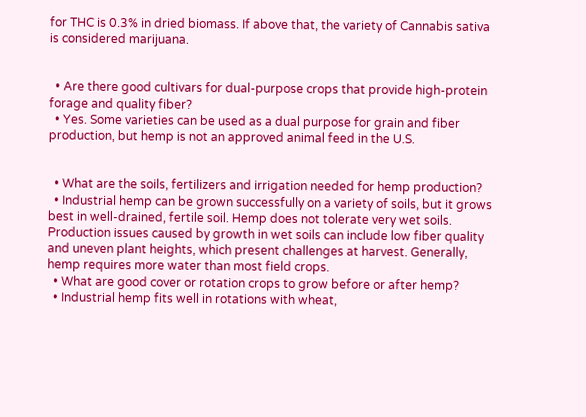for THC is 0.3% in dried biomass. If above that, the variety of Cannabis sativa is considered marijuana.


  • Are there good cultivars for dual-purpose crops that provide high-protein forage and quality fiber?
  • Yes. Some varieties can be used as a dual purpose for grain and fiber production, but hemp is not an approved animal feed in the U.S.


  • What are the soils, fertilizers and irrigation needed for hemp production?
  • Industrial hemp can be grown successfully on a variety of soils, but it grows best in well-drained, fertile soil. Hemp does not tolerate very wet soils. Production issues caused by growth in wet soils can include low fiber quality and uneven plant heights, which present challenges at harvest. Generally, hemp requires more water than most field crops.
  • What are good cover or rotation crops to grow before or after hemp?
  • Industrial hemp fits well in rotations with wheat,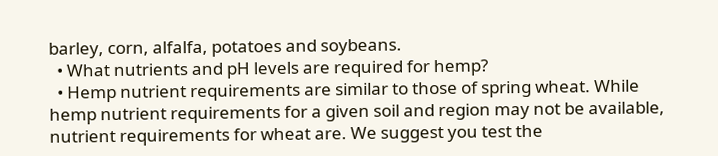barley, corn, alfalfa, potatoes and soybeans.
  • What nutrients and pH levels are required for hemp?
  • Hemp nutrient requirements are similar to those of spring wheat. While hemp nutrient requirements for a given soil and region may not be available, nutrient requirements for wheat are. We suggest you test the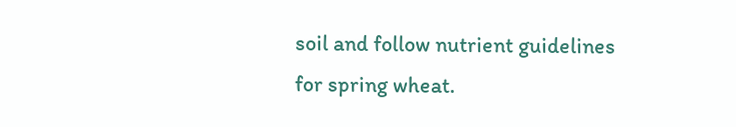soil and follow nutrient guidelines for spring wheat.